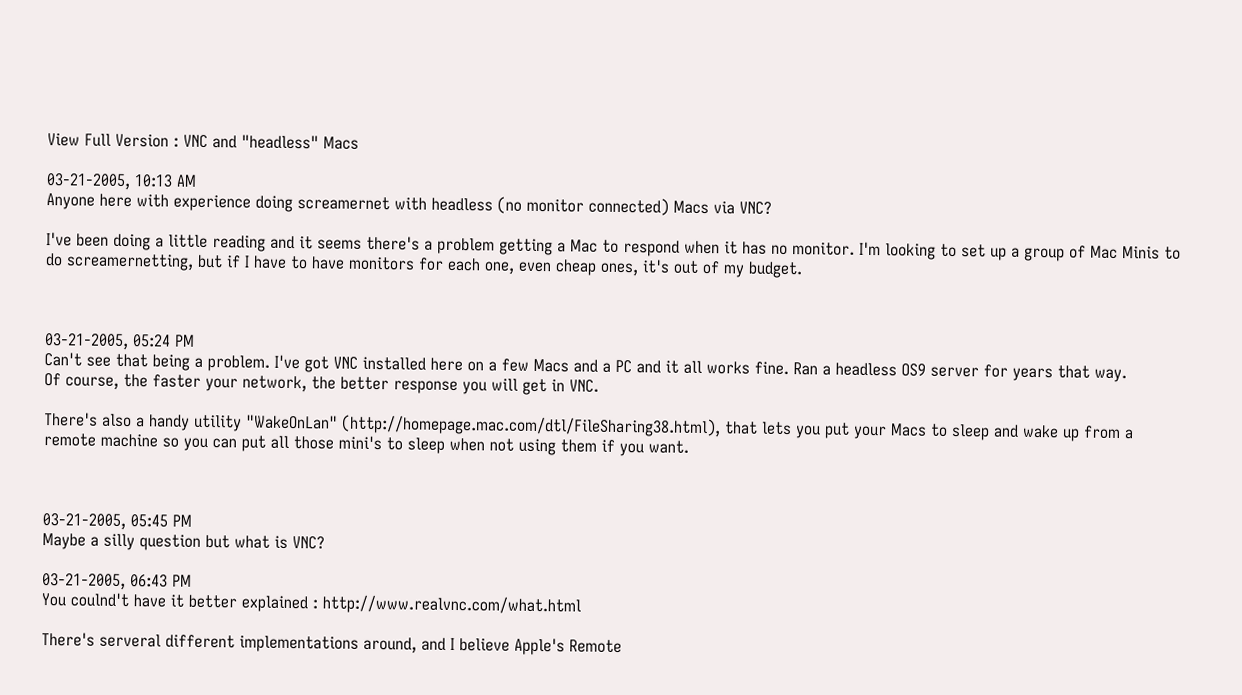View Full Version : VNC and "headless" Macs

03-21-2005, 10:13 AM
Anyone here with experience doing screamernet with headless (no monitor connected) Macs via VNC?

I've been doing a little reading and it seems there's a problem getting a Mac to respond when it has no monitor. I'm looking to set up a group of Mac Minis to do screamernetting, but if I have to have monitors for each one, even cheap ones, it's out of my budget.



03-21-2005, 05:24 PM
Can't see that being a problem. I've got VNC installed here on a few Macs and a PC and it all works fine. Ran a headless OS9 server for years that way.
Of course, the faster your network, the better response you will get in VNC.

There's also a handy utility "WakeOnLan" (http://homepage.mac.com/dtl/FileSharing38.html), that lets you put your Macs to sleep and wake up from a remote machine so you can put all those mini's to sleep when not using them if you want.



03-21-2005, 05:45 PM
Maybe a silly question but what is VNC?

03-21-2005, 06:43 PM
You coulnd't have it better explained : http://www.realvnc.com/what.html

There's serveral different implementations around, and I believe Apple's Remote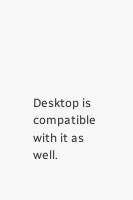Desktop is compatible with it as well.